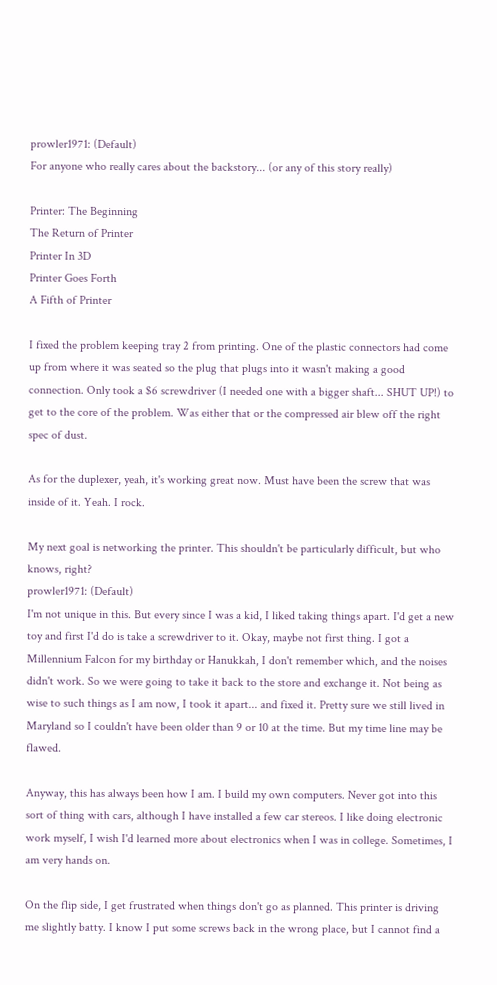prowler1971: (Default)
For anyone who really cares about the backstory... (or any of this story really)

Printer: The Beginning
The Return of Printer
Printer In 3D
Printer Goes Forth
A Fifth of Printer

I fixed the problem keeping tray 2 from printing. One of the plastic connectors had come up from where it was seated so the plug that plugs into it wasn't making a good connection. Only took a $6 screwdriver (I needed one with a bigger shaft... SHUT UP!) to get to the core of the problem. Was either that or the compressed air blew off the right spec of dust.

As for the duplexer, yeah, it's working great now. Must have been the screw that was inside of it. Yeah. I rock.

My next goal is networking the printer. This shouldn't be particularly difficult, but who knows, right?
prowler1971: (Default)
I'm not unique in this. But every since I was a kid, I liked taking things apart. I'd get a new toy and first I'd do is take a screwdriver to it. Okay, maybe not first thing. I got a Millennium Falcon for my birthday or Hanukkah, I don't remember which, and the noises didn't work. So we were going to take it back to the store and exchange it. Not being as wise to such things as I am now, I took it apart... and fixed it. Pretty sure we still lived in Maryland so I couldn't have been older than 9 or 10 at the time. But my time line may be flawed.

Anyway, this has always been how I am. I build my own computers. Never got into this sort of thing with cars, although I have installed a few car stereos. I like doing electronic work myself, I wish I'd learned more about electronics when I was in college. Sometimes, I am very hands on.

On the flip side, I get frustrated when things don't go as planned. This printer is driving me slightly batty. I know I put some screws back in the wrong place, but I cannot find a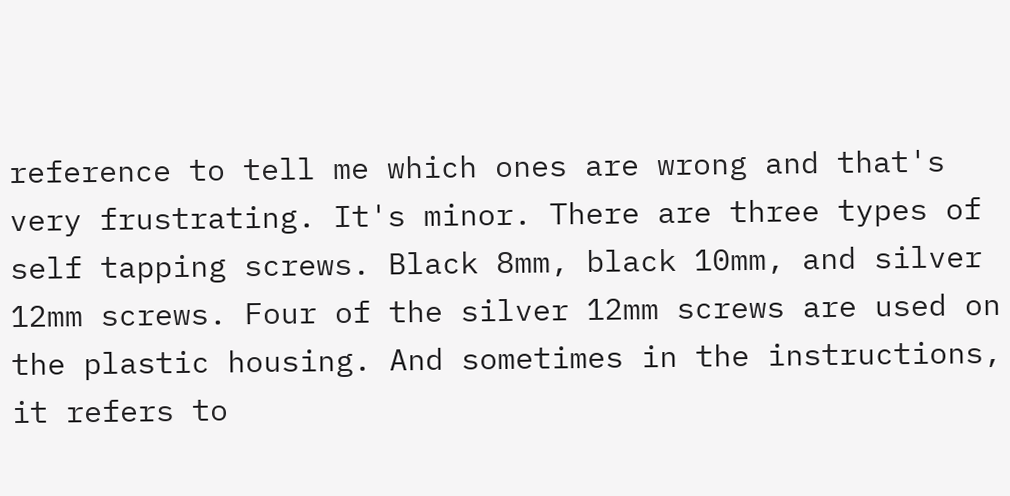reference to tell me which ones are wrong and that's very frustrating. It's minor. There are three types of self tapping screws. Black 8mm, black 10mm, and silver 12mm screws. Four of the silver 12mm screws are used on the plastic housing. And sometimes in the instructions, it refers to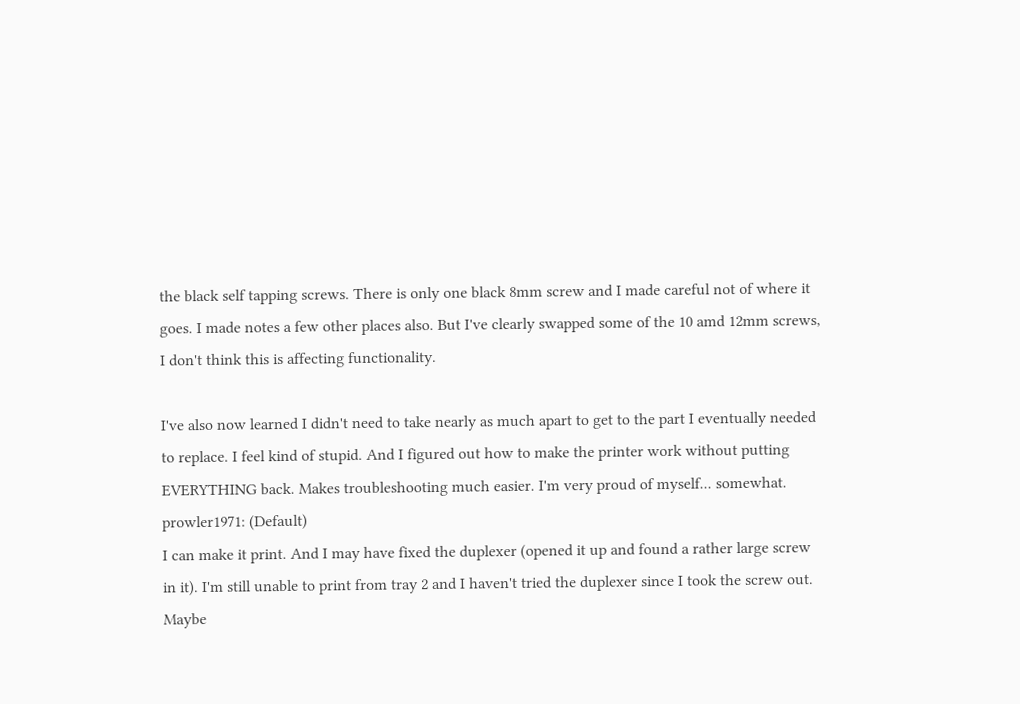the black self tapping screws. There is only one black 8mm screw and I made careful not of where it goes. I made notes a few other places also. But I've clearly swapped some of the 10 amd 12mm screws, I don't think this is affecting functionality.

I've also now learned I didn't need to take nearly as much apart to get to the part I eventually needed to replace. I feel kind of stupid. And I figured out how to make the printer work without putting EVERYTHING back. Makes troubleshooting much easier. I'm very proud of myself... somewhat.
prowler1971: (Default)
I can make it print. And I may have fixed the duplexer (opened it up and found a rather large screw in it). I'm still unable to print from tray 2 and I haven't tried the duplexer since I took the screw out. Maybe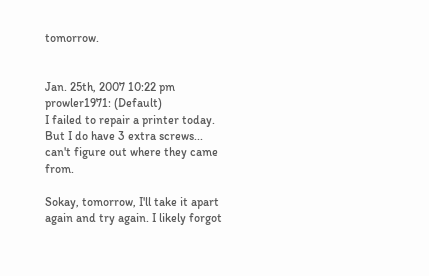tomorrow.


Jan. 25th, 2007 10:22 pm
prowler1971: (Default)
I failed to repair a printer today. But I do have 3 extra screws... can't figure out where they came from.

Sokay, tomorrow, I'll take it apart again and try again. I likely forgot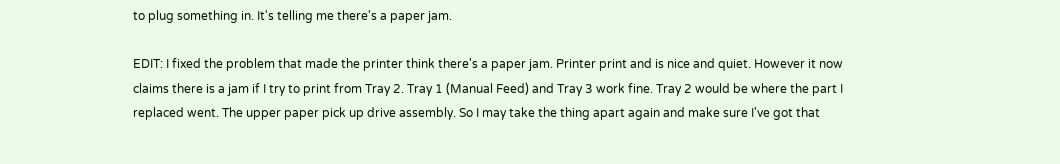to plug something in. It's telling me there's a paper jam.

EDIT: I fixed the problem that made the printer think there's a paper jam. Printer print and is nice and quiet. However it now claims there is a jam if I try to print from Tray 2. Tray 1 (Manual Feed) and Tray 3 work fine. Tray 2 would be where the part I replaced went. The upper paper pick up drive assembly. So I may take the thing apart again and make sure I've got that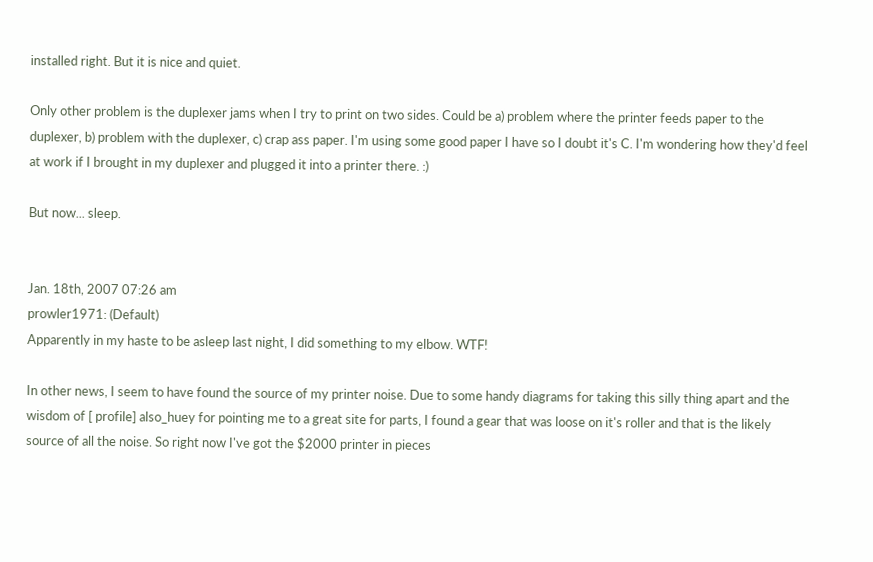installed right. But it is nice and quiet.

Only other problem is the duplexer jams when I try to print on two sides. Could be a) problem where the printer feeds paper to the duplexer, b) problem with the duplexer, c) crap ass paper. I'm using some good paper I have so I doubt it's C. I'm wondering how they'd feel at work if I brought in my duplexer and plugged it into a printer there. :)

But now... sleep.


Jan. 18th, 2007 07:26 am
prowler1971: (Default)
Apparently in my haste to be asleep last night, I did something to my elbow. WTF!

In other news, I seem to have found the source of my printer noise. Due to some handy diagrams for taking this silly thing apart and the wisdom of [ profile] also_huey for pointing me to a great site for parts, I found a gear that was loose on it's roller and that is the likely source of all the noise. So right now I've got the $2000 printer in pieces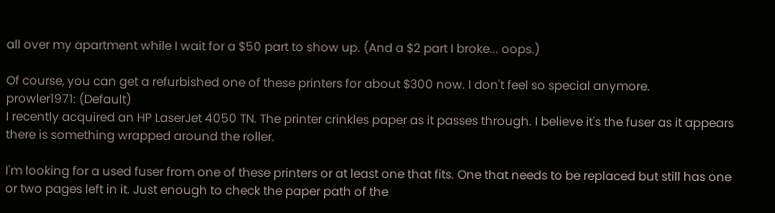all over my apartment while I wait for a $50 part to show up. (And a $2 part I broke... oops.)

Of course, you can get a refurbished one of these printers for about $300 now. I don't feel so special anymore.
prowler1971: (Default)
I recently acquired an HP LaserJet 4050 TN. The printer crinkles paper as it passes through. I believe it's the fuser as it appears there is something wrapped around the roller.

I'm looking for a used fuser from one of these printers or at least one that fits. One that needs to be replaced but still has one or two pages left in it. Just enough to check the paper path of the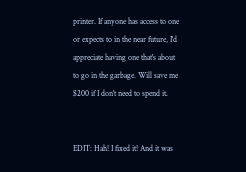printer. If anyone has access to one or expects to in the near future, I'd appreciate having one that's about to go in the garbage. Will save me $200 if I don't need to spend it.


EDIT: Hah! I fixed it! And it was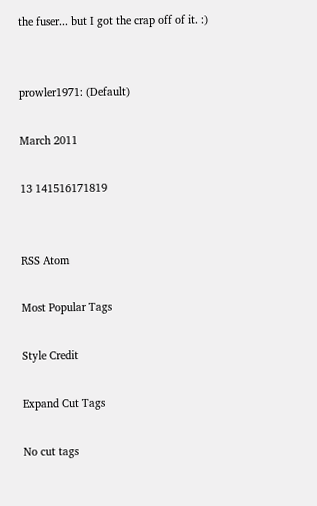the fuser... but I got the crap off of it. :)


prowler1971: (Default)

March 2011

13 141516171819


RSS Atom

Most Popular Tags

Style Credit

Expand Cut Tags

No cut tags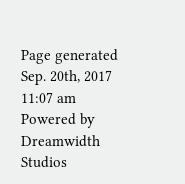Page generated Sep. 20th, 2017 11:07 am
Powered by Dreamwidth Studios